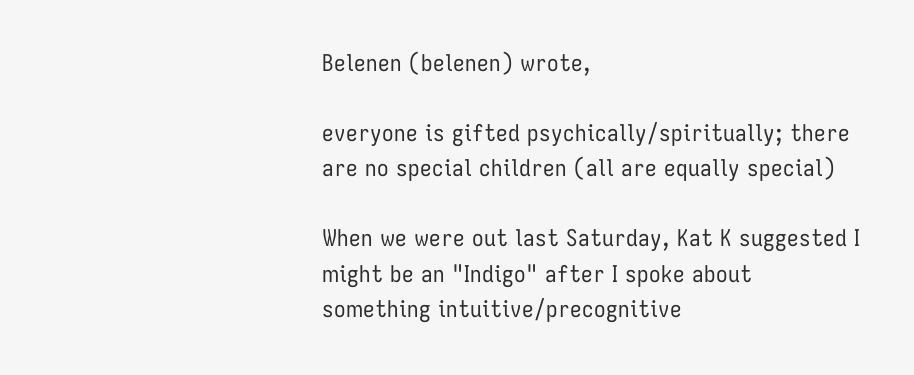Belenen (belenen) wrote,

everyone is gifted psychically/spiritually; there are no special children (all are equally special)

When we were out last Saturday, Kat K suggested I might be an "Indigo" after I spoke about something intuitive/precognitive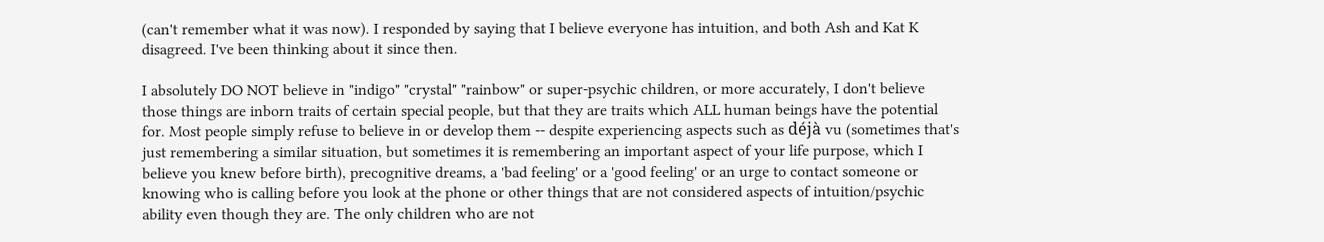(can't remember what it was now). I responded by saying that I believe everyone has intuition, and both Ash and Kat K disagreed. I've been thinking about it since then.

I absolutely DO NOT believe in "indigo" "crystal" "rainbow" or super-psychic children, or more accurately, I don't believe those things are inborn traits of certain special people, but that they are traits which ALL human beings have the potential for. Most people simply refuse to believe in or develop them -- despite experiencing aspects such as déjà vu (sometimes that's just remembering a similar situation, but sometimes it is remembering an important aspect of your life purpose, which I believe you knew before birth), precognitive dreams, a 'bad feeling' or a 'good feeling' or an urge to contact someone or knowing who is calling before you look at the phone or other things that are not considered aspects of intuition/psychic ability even though they are. The only children who are not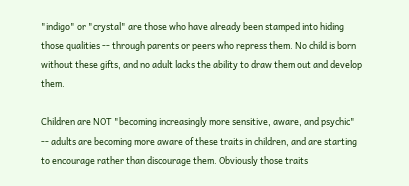"indigo" or "crystal" are those who have already been stamped into hiding those qualities -- through parents or peers who repress them. No child is born without these gifts, and no adult lacks the ability to draw them out and develop them.

Children are NOT "becoming increasingly more sensitive, aware, and psychic" -- adults are becoming more aware of these traits in children, and are starting to encourage rather than discourage them. Obviously those traits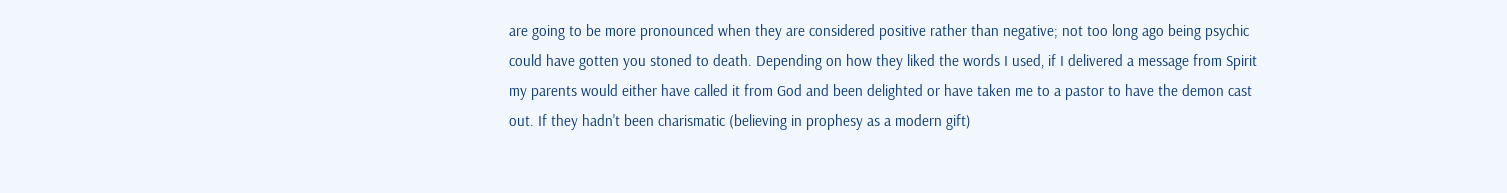are going to be more pronounced when they are considered positive rather than negative; not too long ago being psychic could have gotten you stoned to death. Depending on how they liked the words I used, if I delivered a message from Spirit my parents would either have called it from God and been delighted or have taken me to a pastor to have the demon cast out. If they hadn't been charismatic (believing in prophesy as a modern gift)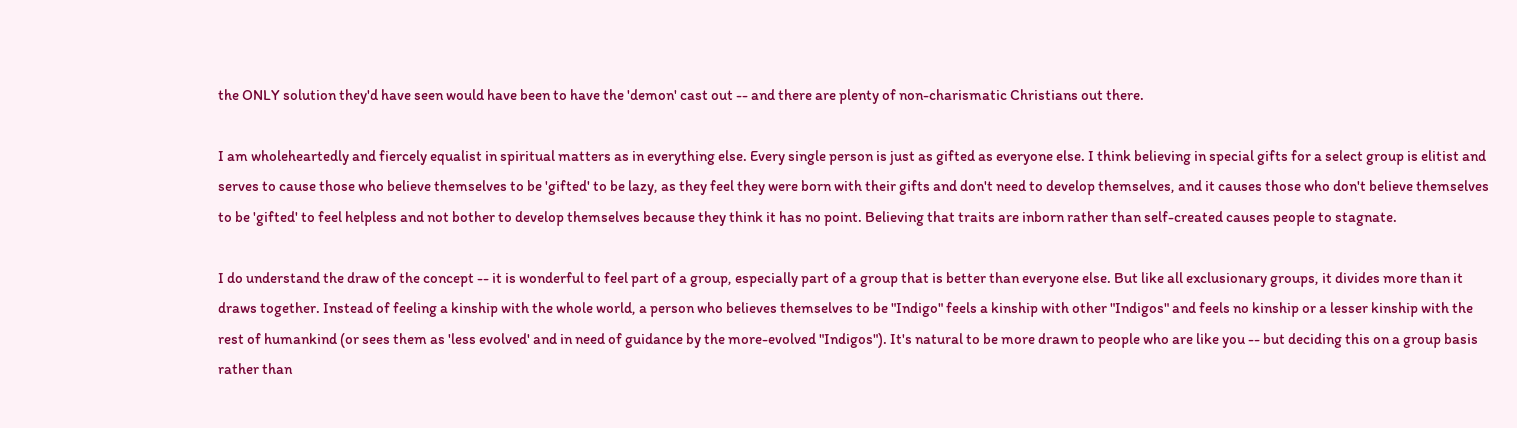the ONLY solution they'd have seen would have been to have the 'demon' cast out -- and there are plenty of non-charismatic Christians out there.

I am wholeheartedly and fiercely equalist in spiritual matters as in everything else. Every single person is just as gifted as everyone else. I think believing in special gifts for a select group is elitist and serves to cause those who believe themselves to be 'gifted' to be lazy, as they feel they were born with their gifts and don't need to develop themselves, and it causes those who don't believe themselves to be 'gifted' to feel helpless and not bother to develop themselves because they think it has no point. Believing that traits are inborn rather than self-created causes people to stagnate.

I do understand the draw of the concept -- it is wonderful to feel part of a group, especially part of a group that is better than everyone else. But like all exclusionary groups, it divides more than it draws together. Instead of feeling a kinship with the whole world, a person who believes themselves to be "Indigo" feels a kinship with other "Indigos" and feels no kinship or a lesser kinship with the rest of humankind (or sees them as 'less evolved' and in need of guidance by the more-evolved "Indigos"). It's natural to be more drawn to people who are like you -- but deciding this on a group basis rather than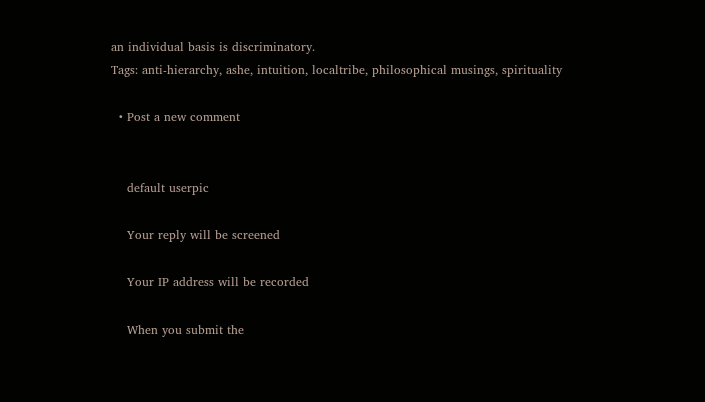an individual basis is discriminatory.
Tags: anti-hierarchy, ashe, intuition, localtribe, philosophical musings, spirituality

  • Post a new comment


    default userpic

    Your reply will be screened

    Your IP address will be recorded

    When you submit the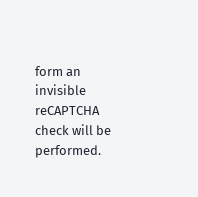form an invisible reCAPTCHA check will be performed.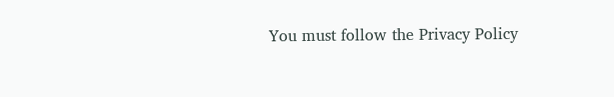You must follow the Privacy Policy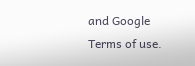and Google Terms of use.